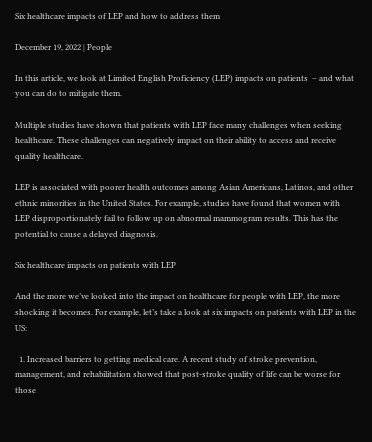Six healthcare impacts of LEP and how to address them

December 19, 2022 | People

In this article, we look at Limited English Proficiency (LEP) impacts on patients  – and what you can do to mitigate them.

Multiple studies have shown that patients with LEP face many challenges when seeking healthcare. These challenges can negatively impact on their ability to access and receive quality healthcare.

LEP is associated with poorer health outcomes among Asian Americans, Latinos, and other ethnic minorities in the United States. For example, studies have found that women with LEP disproportionately fail to follow up on abnormal mammogram results. This has the potential to cause a delayed diagnosis.

Six healthcare impacts on patients with LEP

And the more we’ve looked into the impact on healthcare for people with LEP, the more shocking it becomes. For example, let’s take a look at six impacts on patients with LEP in the US:

  1. Increased barriers to getting medical care. A recent study of stroke prevention, management, and rehabilitation showed that post-stroke quality of life can be worse for those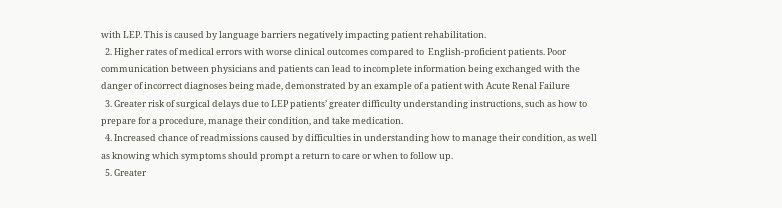with LEP. This is caused by language barriers negatively impacting patient rehabilitation.
  2. Higher rates of medical errors with worse clinical outcomes compared to  English-proficient patients. Poor communication between physicians and patients can lead to incomplete information being exchanged with the danger of incorrect diagnoses being made, demonstrated by an example of a patient with Acute Renal Failure
  3. Greater risk of surgical delays due to LEP patients’ greater difficulty understanding instructions, such as how to prepare for a procedure, manage their condition, and take medication.
  4. Increased chance of readmissions caused by difficulties in understanding how to manage their condition, as well as knowing which symptoms should prompt a return to care or when to follow up.
  5. Greater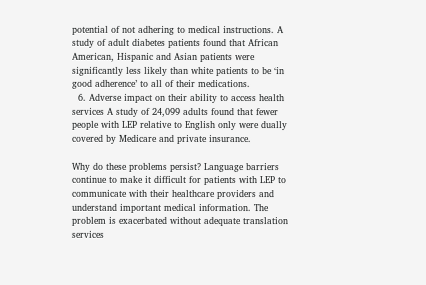potential of not adhering to medical instructions. A study of adult diabetes patients found that African American, Hispanic and Asian patients were significantly less likely than white patients to be ‘in good adherence’ to all of their medications.
  6. Adverse impact on their ability to access health services A study of 24,099 adults found that fewer people with LEP relative to English only were dually covered by Medicare and private insurance.

Why do these problems persist? Language barriers continue to make it difficult for patients with LEP to communicate with their healthcare providers and understand important medical information. The problem is exacerbated without adequate translation services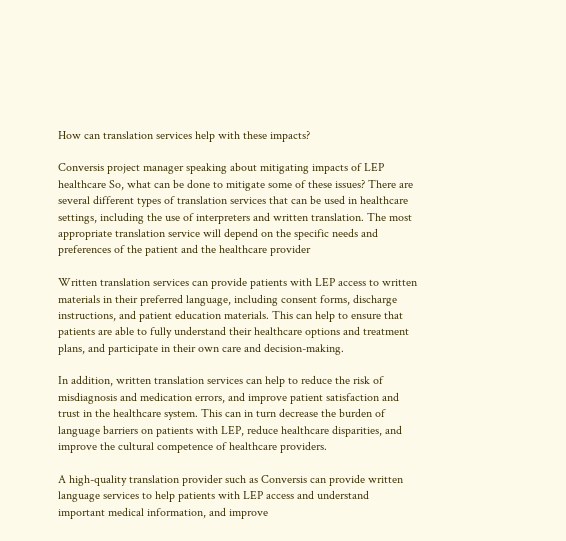How can translation services help with these impacts?

Conversis project manager speaking about mitigating impacts of LEP healthcare So, what can be done to mitigate some of these issues? There are several different types of translation services that can be used in healthcare settings, including the use of interpreters and written translation. The most appropriate translation service will depend on the specific needs and preferences of the patient and the healthcare provider

Written translation services can provide patients with LEP access to written materials in their preferred language, including consent forms, discharge instructions, and patient education materials. This can help to ensure that patients are able to fully understand their healthcare options and treatment plans, and participate in their own care and decision-making.

In addition, written translation services can help to reduce the risk of misdiagnosis and medication errors, and improve patient satisfaction and trust in the healthcare system. This can in turn decrease the burden of language barriers on patients with LEP, reduce healthcare disparities, and improve the cultural competence of healthcare providers.

A high-quality translation provider such as Conversis can provide written language services to help patients with LEP access and understand important medical information, and improve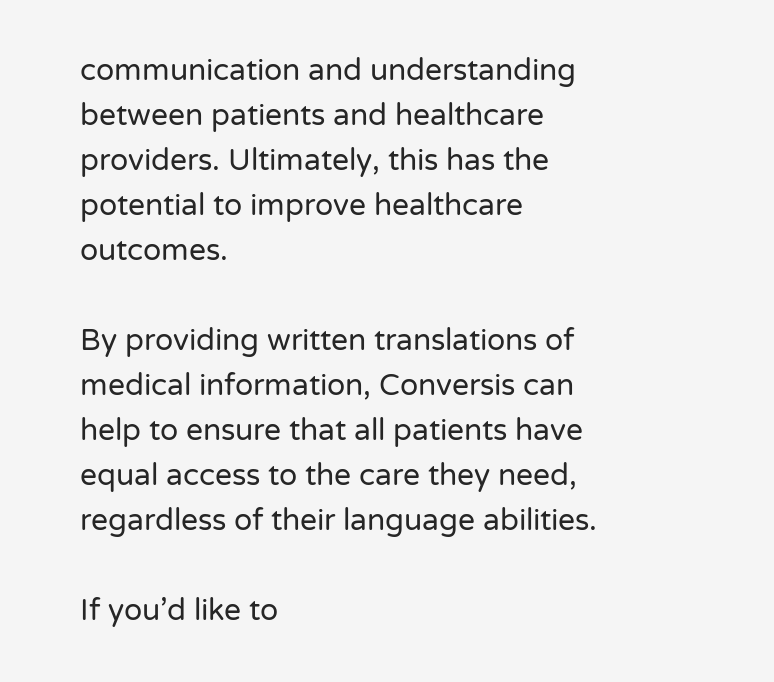communication and understanding between patients and healthcare providers. Ultimately, this has the potential to improve healthcare outcomes.

By providing written translations of medical information, Conversis can help to ensure that all patients have equal access to the care they need, regardless of their language abilities.

If you’d like to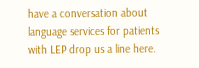have a conversation about language services for patients with LEP drop us a line here.